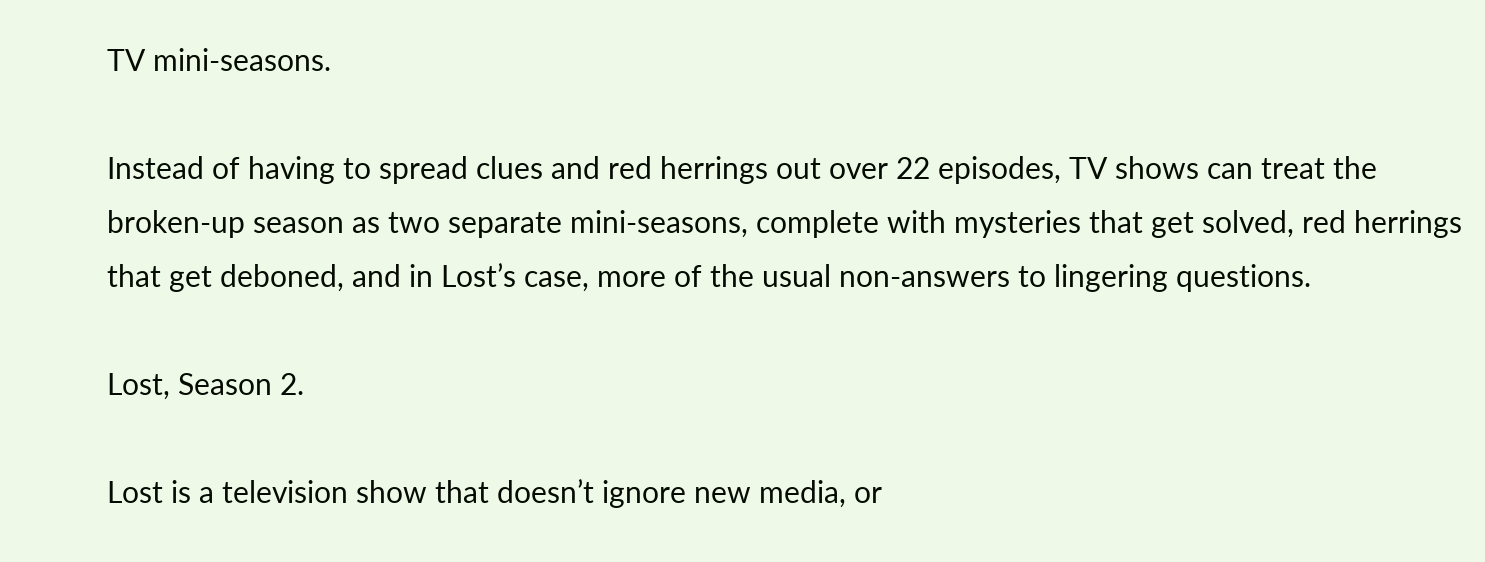TV mini-seasons.

Instead of having to spread clues and red herrings out over 22 episodes, TV shows can treat the broken-up season as two separate mini-seasons, complete with mysteries that get solved, red herrings that get deboned, and in Lost’s case, more of the usual non-answers to lingering questions.

Lost, Season 2.

Lost is a television show that doesn’t ignore new media, or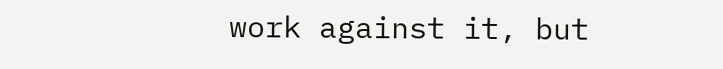work against it, but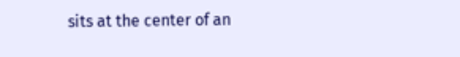sits at the center of an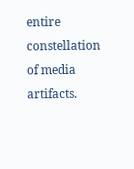entire constellation of media artifacts.